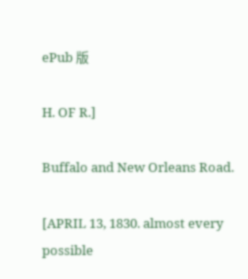ePub 版

H. OF R.]

Buffalo and New Orleans Road.

[APRIL 13, 1830. almost every possible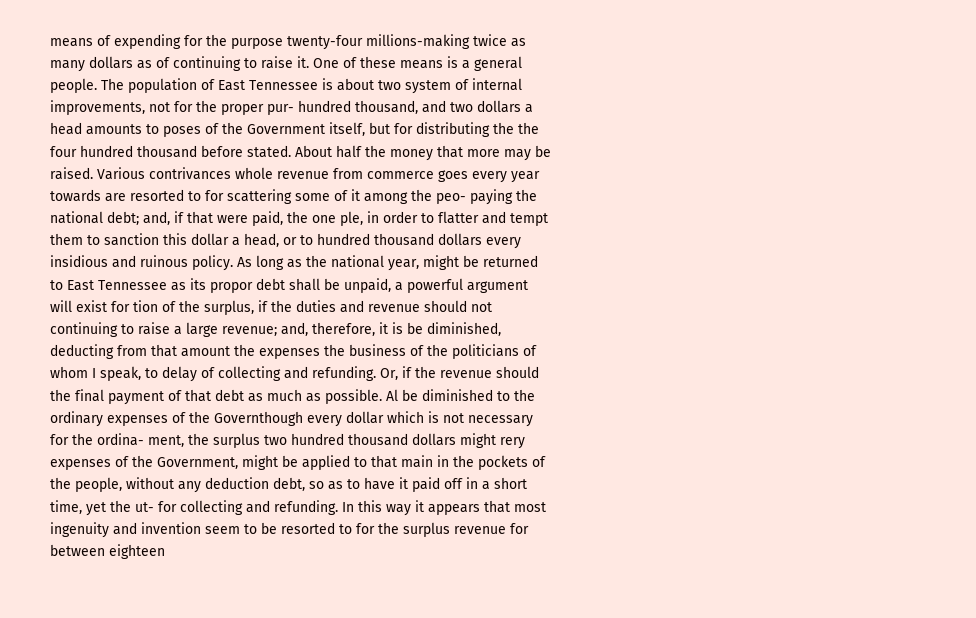means of expending for the purpose twenty-four millions-making twice as many dollars as of continuing to raise it. One of these means is a general people. The population of East Tennessee is about two system of internal improvements, not for the proper pur- hundred thousand, and two dollars a head amounts to poses of the Government itself, but for distributing the the four hundred thousand before stated. About half the money that more may be raised. Various contrivances whole revenue from commerce goes every year towards are resorted to for scattering some of it among the peo- paying the national debt; and, if that were paid, the one ple, in order to flatter and tempt them to sanction this dollar a head, or to hundred thousand dollars every insidious and ruinous policy. As long as the national year, might be returned to East Tennessee as its propor debt shall be unpaid, a powerful argument will exist for tion of the surplus, if the duties and revenue should not continuing to raise a large revenue; and, therefore, it is be diminished, deducting from that amount the expenses the business of the politicians of whom I speak, to delay of collecting and refunding. Or, if the revenue should the final payment of that debt as much as possible. Al be diminished to the ordinary expenses of the Governthough every dollar which is not necessary for the ordina- ment, the surplus two hundred thousand dollars might rery expenses of the Government, might be applied to that main in the pockets of the people, without any deduction debt, so as to have it paid off in a short time, yet the ut- for collecting and refunding. In this way it appears that most ingenuity and invention seem to be resorted to for the surplus revenue for between eighteen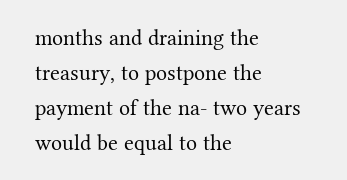months and draining the treasury, to postpone the payment of the na- two years would be equal to the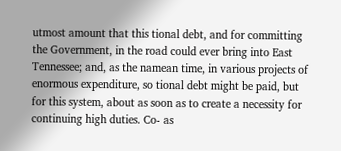utmost amount that this tional debt, and for committing the Government, in the road could ever bring into East Tennessee; and, as the namean time, in various projects of enormous expenditure, so tional debt might be paid, but for this system, about as soon as to create a necessity for continuing high duties. Co- as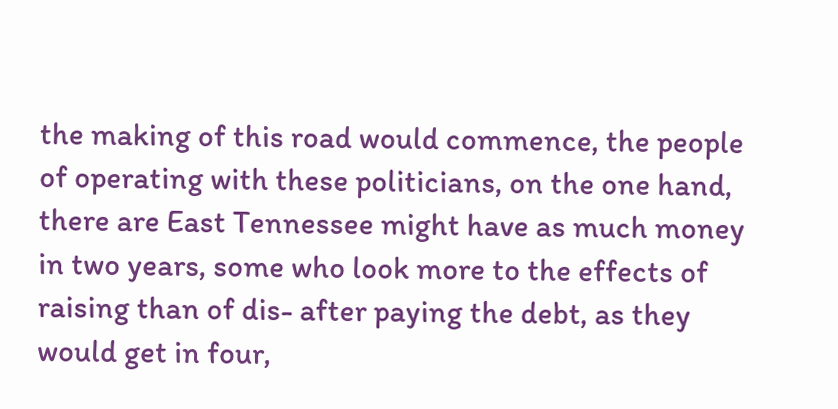the making of this road would commence, the people of operating with these politicians, on the one hand, there are East Tennessee might have as much money in two years, some who look more to the effects of raising than of dis- after paying the debt, as they would get in four,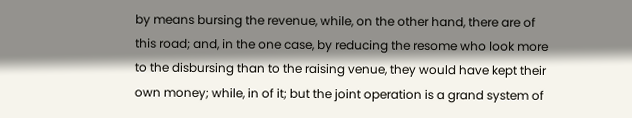by means bursing the revenue, while, on the other hand, there are of this road; and, in the one case, by reducing the resome who look more to the disbursing than to the raising venue, they would have kept their own money; while, in of it; but the joint operation is a grand system of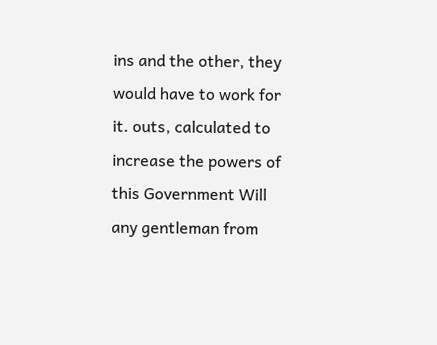ins and the other, they would have to work for it. outs, calculated to increase the powers of this Government Will any gentleman from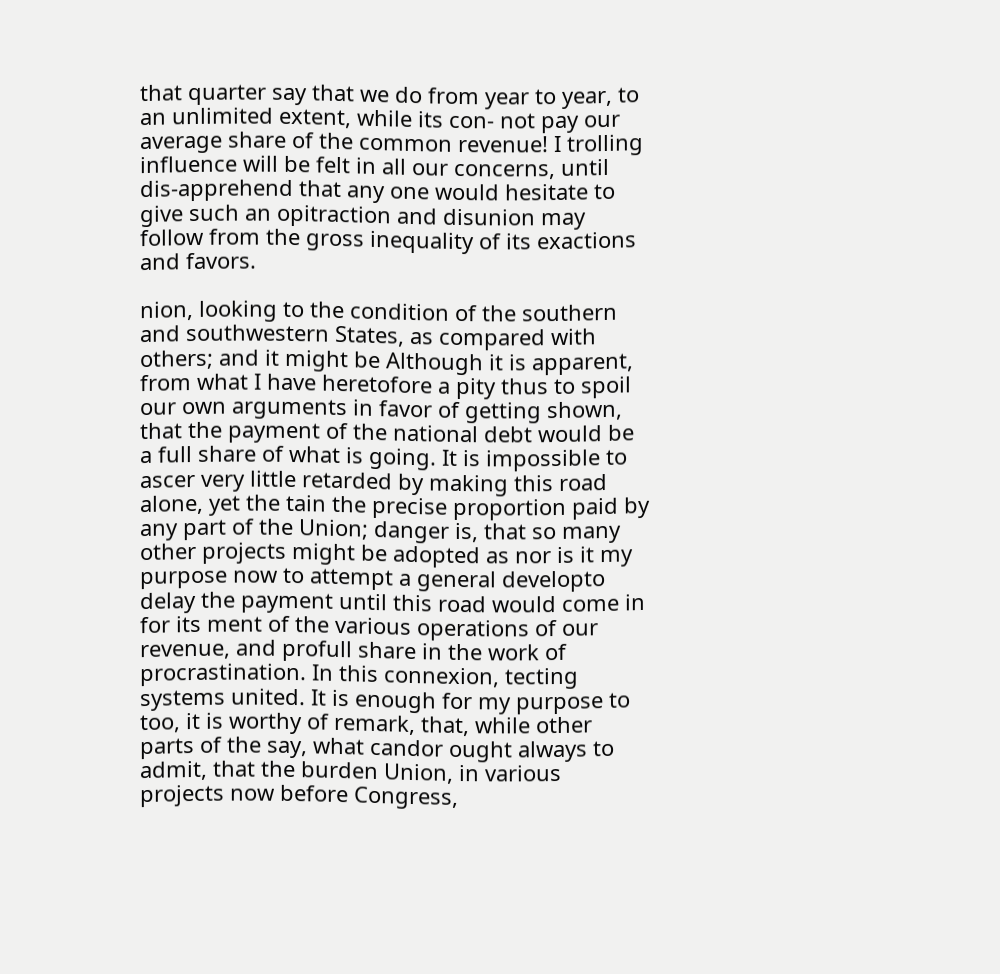that quarter say that we do from year to year, to an unlimited extent, while its con- not pay our average share of the common revenue! I trolling influence will be felt in all our concerns, until dis-apprehend that any one would hesitate to give such an opitraction and disunion may follow from the gross inequality of its exactions and favors.

nion, looking to the condition of the southern and southwestern States, as compared with others; and it might be Although it is apparent, from what I have heretofore a pity thus to spoil our own arguments in favor of getting shown, that the payment of the national debt would be a full share of what is going. It is impossible to ascer very little retarded by making this road alone, yet the tain the precise proportion paid by any part of the Union; danger is, that so many other projects might be adopted as nor is it my purpose now to attempt a general developto delay the payment until this road would come in for its ment of the various operations of our revenue, and profull share in the work of procrastination. In this connexion, tecting systems united. It is enough for my purpose to too, it is worthy of remark, that, while other parts of the say, what candor ought always to admit, that the burden Union, in various projects now before Congress,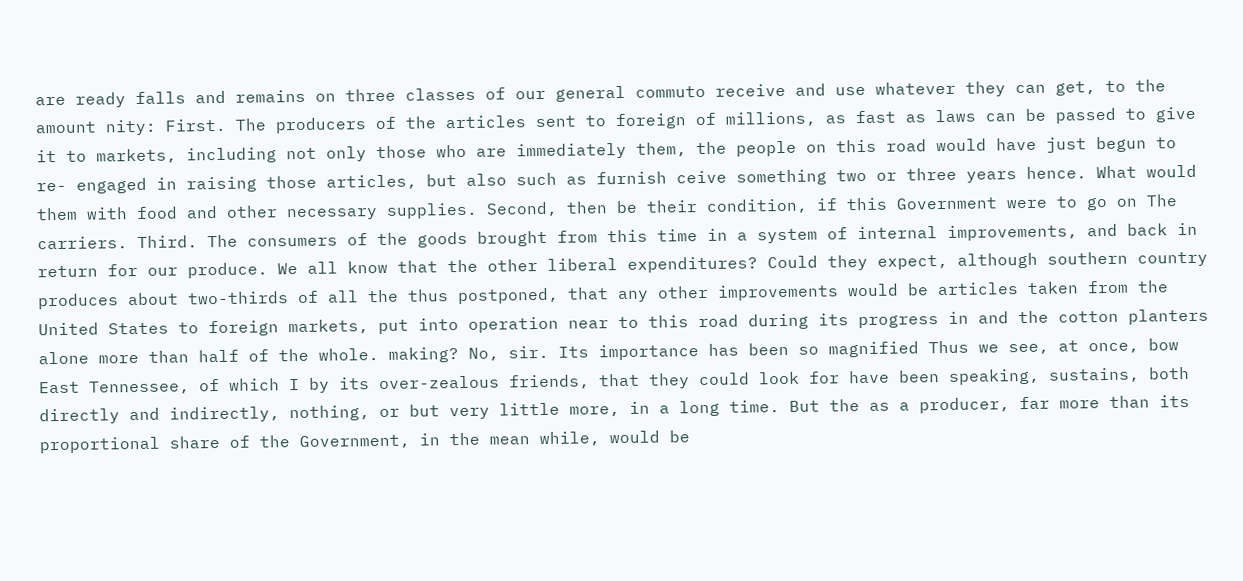are ready falls and remains on three classes of our general commuto receive and use whatever they can get, to the amount nity: First. The producers of the articles sent to foreign of millions, as fast as laws can be passed to give it to markets, including not only those who are immediately them, the people on this road would have just begun to re- engaged in raising those articles, but also such as furnish ceive something two or three years hence. What would them with food and other necessary supplies. Second, then be their condition, if this Government were to go on The carriers. Third. The consumers of the goods brought from this time in a system of internal improvements, and back in return for our produce. We all know that the other liberal expenditures? Could they expect, although southern country produces about two-thirds of all the thus postponed, that any other improvements would be articles taken from the United States to foreign markets, put into operation near to this road during its progress in and the cotton planters alone more than half of the whole. making? No, sir. Its importance has been so magnified Thus we see, at once, bow East Tennessee, of which I by its over-zealous friends, that they could look for have been speaking, sustains, both directly and indirectly, nothing, or but very little more, in a long time. But the as a producer, far more than its proportional share of the Government, in the mean while, would be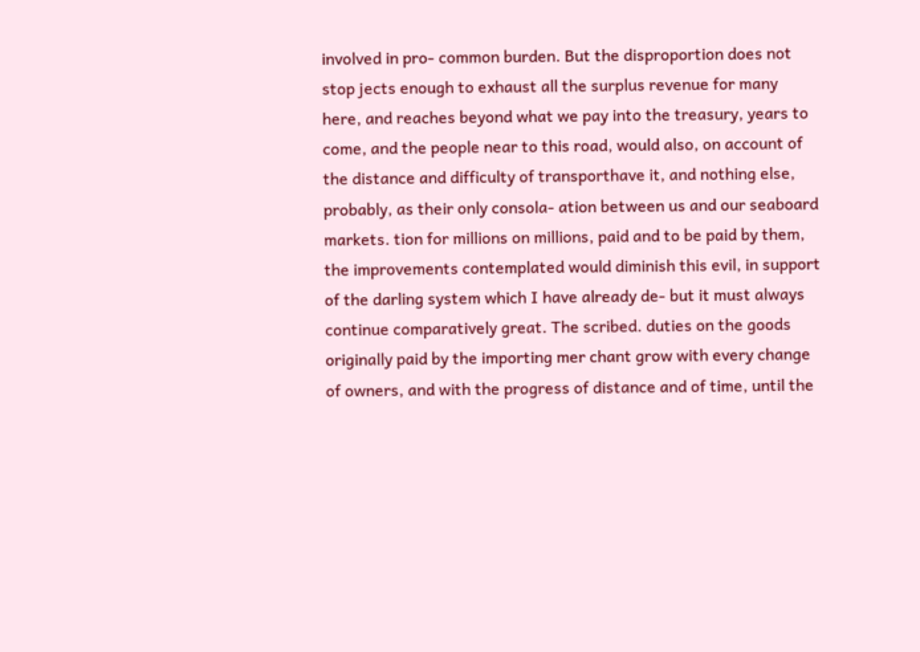involved in pro- common burden. But the disproportion does not stop jects enough to exhaust all the surplus revenue for many here, and reaches beyond what we pay into the treasury, years to come, and the people near to this road, would also, on account of the distance and difficulty of transporthave it, and nothing else, probably, as their only consola- ation between us and our seaboard markets. tion for millions on millions, paid and to be paid by them, the improvements contemplated would diminish this evil, in support of the darling system which I have already de- but it must always continue comparatively great. The scribed. duties on the goods originally paid by the importing mer chant grow with every change of owners, and with the progress of distance and of time, until the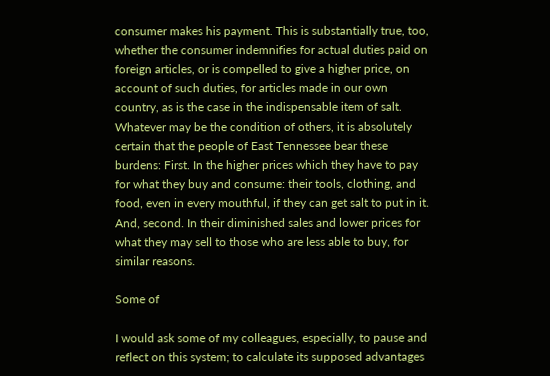consumer makes his payment. This is substantially true, too, whether the consumer indemnifies for actual duties paid on foreign articles, or is compelled to give a higher price, on account of such duties, for articles made in our own country, as is the case in the indispensable item of salt. Whatever may be the condition of others, it is absolutely certain that the people of East Tennessee bear these burdens: First. In the higher prices which they have to pay for what they buy and consume: their tools, clothing, and food, even in every mouthful, if they can get salt to put in it. And, second. In their diminished sales and lower prices for what they may sell to those who are less able to buy, for similar reasons.

Some of

I would ask some of my colleagues, especially, to pause and reflect on this system; to calculate its supposed advantages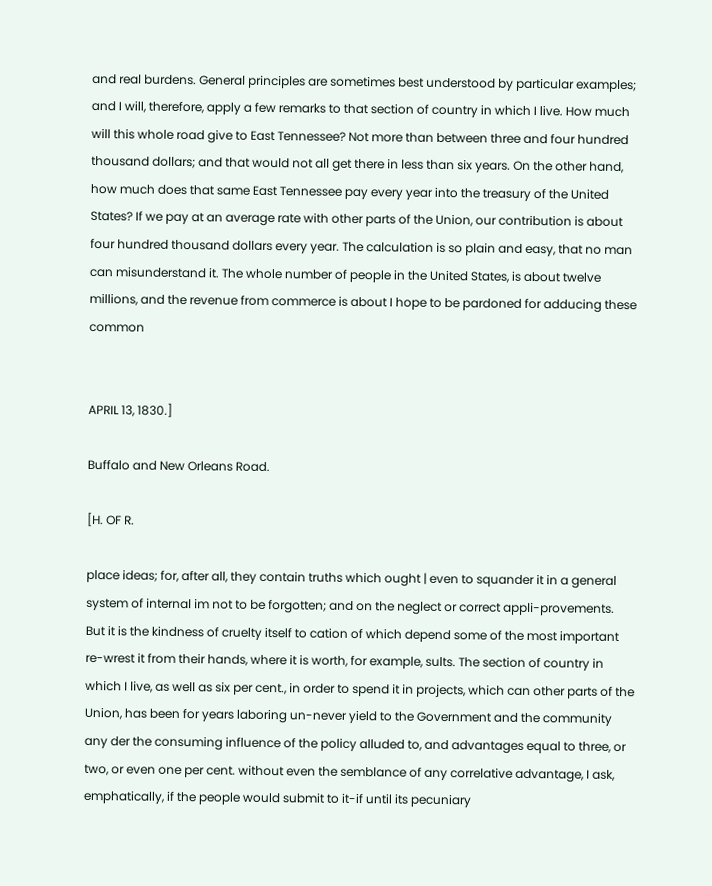and real burdens. General principles are sometimes best understood by particular examples; and I will, therefore, apply a few remarks to that section of country in which I live. How much will this whole road give to East Tennessee? Not more than between three and four hundred thousand dollars; and that would not all get there in less than six years. On the other hand, how much does that same East Tennessee pay every year into the treasury of the United States? If we pay at an average rate with other parts of the Union, our contribution is about four hundred thousand dollars every year. The calculation is so plain and easy, that no man can misunderstand it. The whole number of people in the United States, is about twelve millions, and the revenue from commerce is about I hope to be pardoned for adducing these common


APRIL 13, 1830.]

Buffalo and New Orleans Road.

[H. OF R.

place ideas; for, after all, they contain truths which ought | even to squander it in a general system of internal im not to be forgotten; and on the neglect or correct appli-provements. But it is the kindness of cruelty itself to cation of which depend some of the most important re-wrest it from their hands, where it is worth, for example, sults. The section of country in which I live, as well as six per cent., in order to spend it in projects, which can other parts of the Union, has been for years laboring un-never yield to the Government and the community any der the consuming influence of the policy alluded to, and advantages equal to three, or two, or even one per cent. without even the semblance of any correlative advantage, I ask, emphatically, if the people would submit to it-if until its pecuniary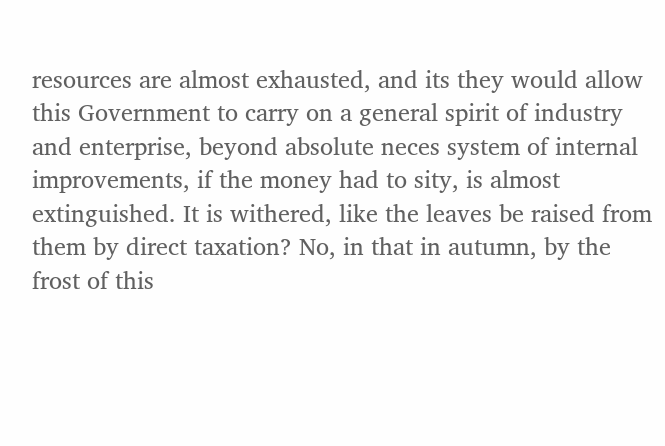resources are almost exhausted, and its they would allow this Government to carry on a general spirit of industry and enterprise, beyond absolute neces system of internal improvements, if the money had to sity, is almost extinguished. It is withered, like the leaves be raised from them by direct taxation? No, in that in autumn, by the frost of this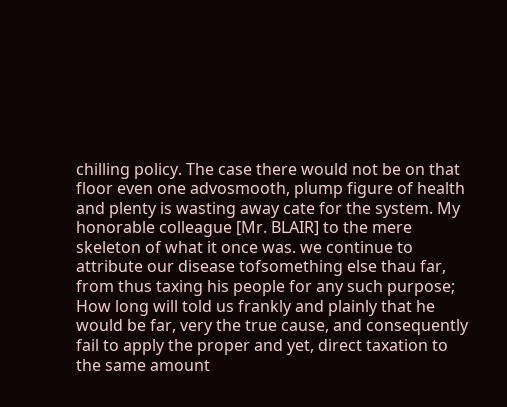chilling policy. The case there would not be on that floor even one advosmooth, plump figure of health and plenty is wasting away cate for the system. My honorable colleague [Mr. BLAIR] to the mere skeleton of what it once was. we continue to attribute our disease tofsomething else thau far, from thus taxing his people for any such purpose; How long will told us frankly and plainly that he would be far, very the true cause, and consequently fail to apply the proper and yet, direct taxation to the same amount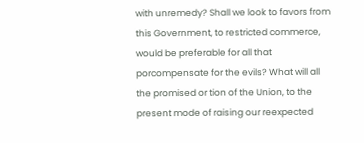with unremedy? Shall we look to favors from this Government, to restricted commerce, would be preferable for all that porcompensate for the evils? What will all the promised or tion of the Union, to the present mode of raising our reexpected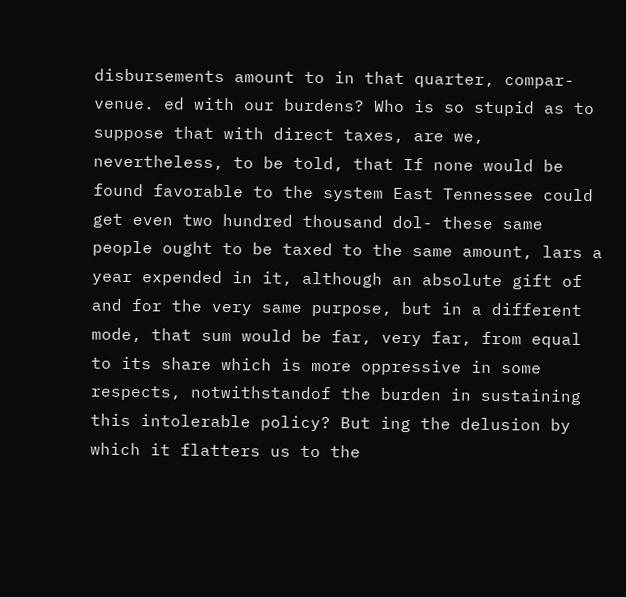disbursements amount to in that quarter, compar-venue. ed with our burdens? Who is so stupid as to suppose that with direct taxes, are we, nevertheless, to be told, that If none would be found favorable to the system East Tennessee could get even two hundred thousand dol- these same people ought to be taxed to the same amount, lars a year expended in it, although an absolute gift of and for the very same purpose, but in a different mode, that sum would be far, very far, from equal to its share which is more oppressive in some respects, notwithstandof the burden in sustaining this intolerable policy? But ing the delusion by which it flatters us to the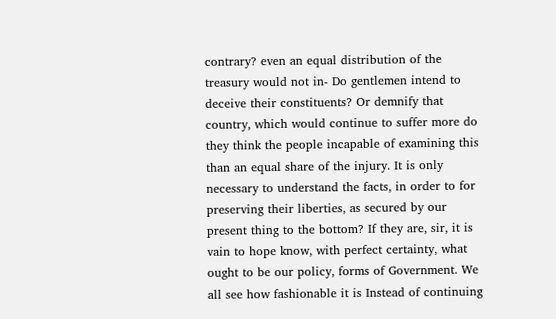contrary? even an equal distribution of the treasury would not in- Do gentlemen intend to deceive their constituents? Or demnify that country, which would continue to suffer more do they think the people incapable of examining this than an equal share of the injury. It is only necessary to understand the facts, in order to for preserving their liberties, as secured by our present thing to the bottom? If they are, sir, it is vain to hope know, with perfect certainty, what ought to be our policy, forms of Government. We all see how fashionable it is Instead of continuing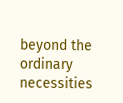beyond the ordinary necessities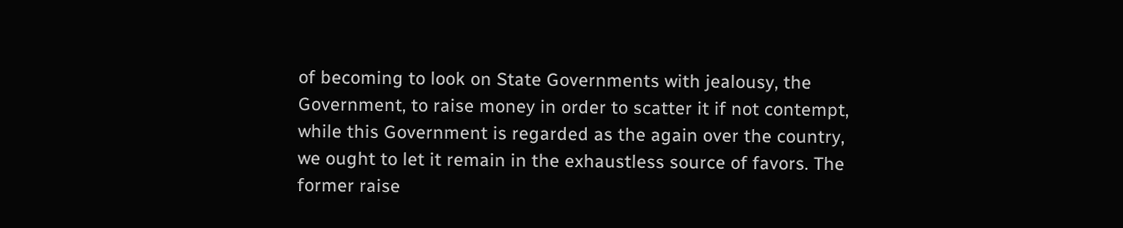of becoming to look on State Governments with jealousy, the Government, to raise money in order to scatter it if not contempt, while this Government is regarded as the again over the country, we ought to let it remain in the exhaustless source of favors. The former raise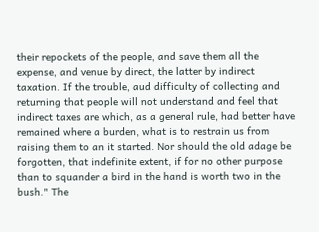their repockets of the people, and save them all the expense, and venue by direct, the latter by indirect taxation. If the trouble, aud difficulty of collecting and returning that people will not understand and feel that indirect taxes are which, as a general rule, had better have remained where a burden, what is to restrain us from raising them to an it started. Nor should the old adage be forgotten, that indefinite extent, if for no other purpose than to squander a bird in the hand is worth two in the bush." The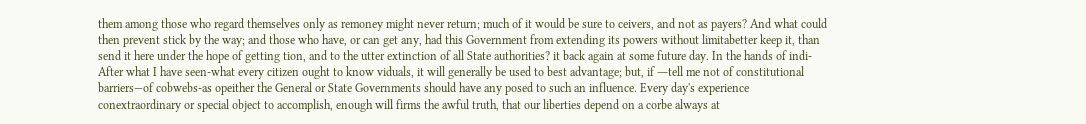them among those who regard themselves only as remoney might never return; much of it would be sure to ceivers, and not as payers? And what could then prevent stick by the way; and those who have, or can get any, had this Government from extending its powers without limitabetter keep it, than send it here under the hope of getting tion, and to the utter extinction of all State authorities? it back again at some future day. In the hands of indi- After what I have seen-what every citizen ought to know viduals, it will generally be used to best advantage; but, if ―tell me not of constitutional barriers—of cobwebs-as opeither the General or State Governments should have any posed to such an influence. Every day's experience conextraordinary or special object to accomplish, enough will firms the awful truth, that our liberties depend on a corbe always at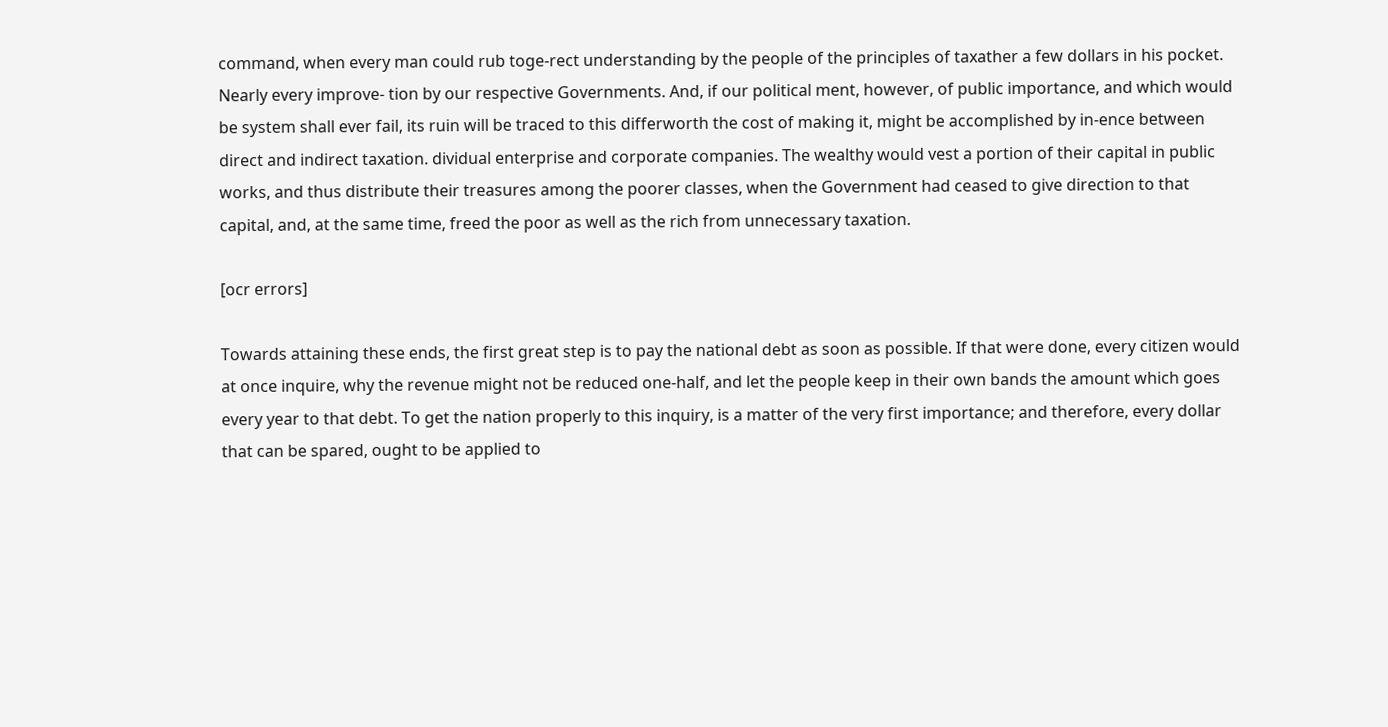command, when every man could rub toge-rect understanding by the people of the principles of taxather a few dollars in his pocket. Nearly every improve- tion by our respective Governments. And, if our political ment, however, of public importance, and which would be system shall ever fail, its ruin will be traced to this differworth the cost of making it, might be accomplished by in-ence between direct and indirect taxation. dividual enterprise and corporate companies. The wealthy would vest a portion of their capital in public works, and thus distribute their treasures among the poorer classes, when the Government had ceased to give direction to that capital, and, at the same time, freed the poor as well as the rich from unnecessary taxation.

[ocr errors]

Towards attaining these ends, the first great step is to pay the national debt as soon as possible. If that were done, every citizen would at once inquire, why the revenue might not be reduced one-half, and let the people keep in their own bands the amount which goes every year to that debt. To get the nation properly to this inquiry, is a matter of the very first importance; and therefore, every dollar that can be spared, ought to be applied to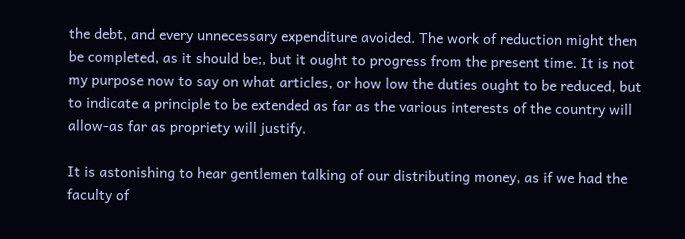the debt, and every unnecessary expenditure avoided. The work of reduction might then be completed, as it should be;, but it ought to progress from the present time. It is not my purpose now to say on what articles, or how low the duties ought to be reduced, but to indicate a principle to be extended as far as the various interests of the country will allow-as far as propriety will justify.

It is astonishing to hear gentlemen talking of our distributing money, as if we had the faculty of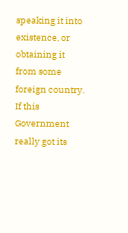speaking it into existence, or obtaining it from some foreign country. If this Government really got its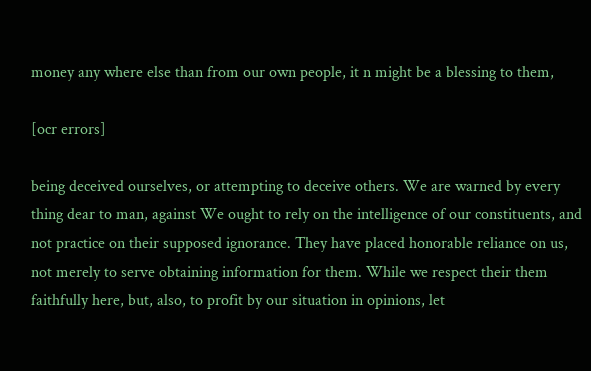money any where else than from our own people, it n might be a blessing to them,

[ocr errors]

being deceived ourselves, or attempting to deceive others. We are warned by every thing dear to man, against We ought to rely on the intelligence of our constituents, and not practice on their supposed ignorance. They have placed honorable reliance on us, not merely to serve obtaining information for them. While we respect their them faithfully here, but, also, to profit by our situation in opinions, let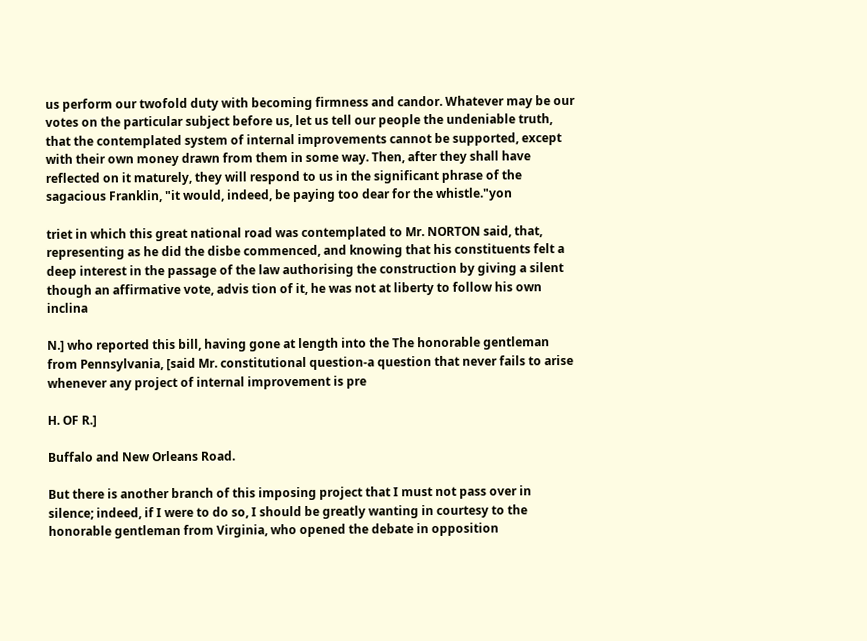us perform our twofold duty with becoming firmness and candor. Whatever may be our votes on the particular subject before us, let us tell our people the undeniable truth, that the contemplated system of internal improvements cannot be supported, except with their own money drawn from them in some way. Then, after they shall have reflected on it maturely, they will respond to us in the significant phrase of the sagacious Franklin, "it would, indeed, be paying too dear for the whistle."yon

triet in which this great national road was contemplated to Mr. NORTON said, that, representing as he did the disbe commenced, and knowing that his constituents felt a deep interest in the passage of the law authorising the construction by giving a silent though an affirmative vote, advis tion of it, he was not at liberty to follow his own inclina

N.] who reported this bill, having gone at length into the The honorable gentleman from Pennsylvania, [said Mr. constitutional question-a question that never fails to arise whenever any project of internal improvement is pre

H. OF R.]

Buffalo and New Orleans Road.

But there is another branch of this imposing project that I must not pass over in silence; indeed, if I were to do so, I should be greatly wanting in courtesy to the honorable gentleman from Virginia, who opened the debate in opposition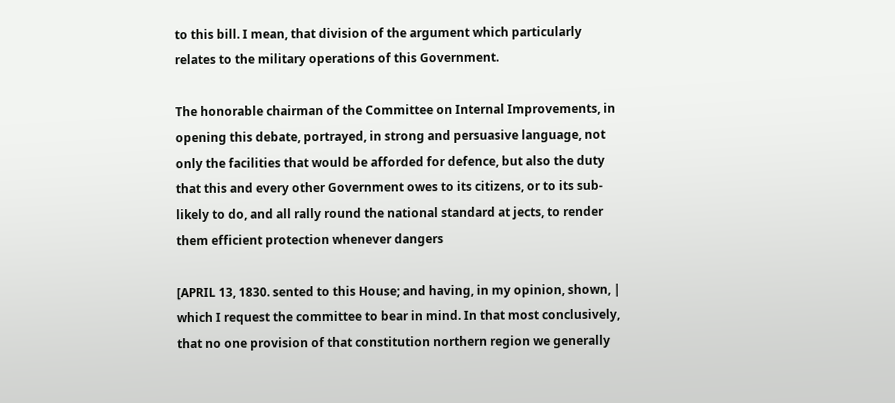to this bill. I mean, that division of the argument which particularly relates to the military operations of this Government.

The honorable chairman of the Committee on Internal Improvements, in opening this debate, portrayed, in strong and persuasive language, not only the facilities that would be afforded for defence, but also the duty that this and every other Government owes to its citizens, or to its sub-likely to do, and all rally round the national standard at jects, to render them efficient protection whenever dangers

[APRIL 13, 1830. sented to this House; and having, in my opinion, shown, | which I request the committee to bear in mind. In that most conclusively, that no one provision of that constitution northern region we generally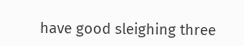have good sleighing three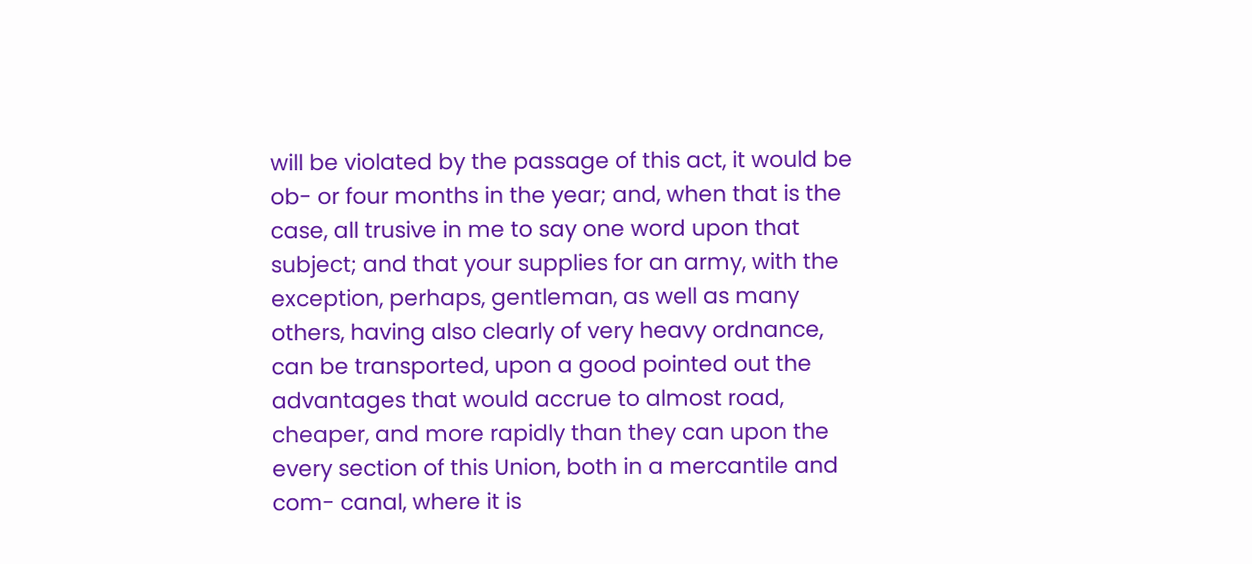will be violated by the passage of this act, it would be ob- or four months in the year; and, when that is the case, all trusive in me to say one word upon that subject; and that your supplies for an army, with the exception, perhaps, gentleman, as well as many others, having also clearly of very heavy ordnance, can be transported, upon a good pointed out the advantages that would accrue to almost road, cheaper, and more rapidly than they can upon the every section of this Union, both in a mercantile and com- canal, where it is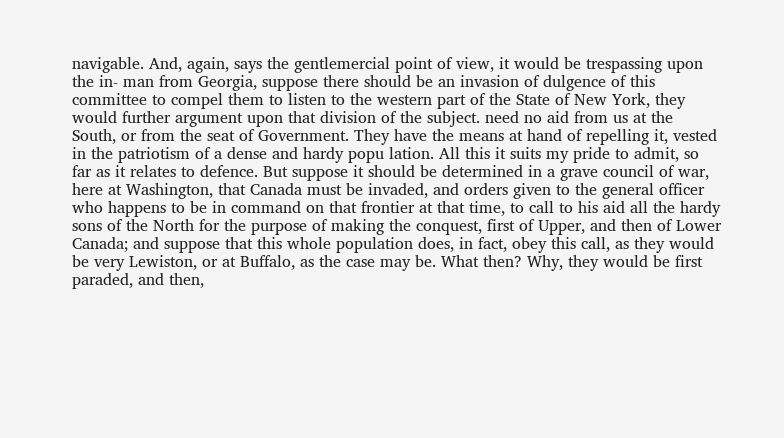navigable. And, again, says the gentlemercial point of view, it would be trespassing upon the in- man from Georgia, suppose there should be an invasion of dulgence of this committee to compel them to listen to the western part of the State of New York, they would further argument upon that division of the subject. need no aid from us at the South, or from the seat of Government. They have the means at hand of repelling it, vested in the patriotism of a dense and hardy popu lation. All this it suits my pride to admit, so far as it relates to defence. But suppose it should be determined in a grave council of war, here at Washington, that Canada must be invaded, and orders given to the general officer who happens to be in command on that frontier at that time, to call to his aid all the hardy sons of the North for the purpose of making the conquest, first of Upper, and then of Lower Canada; and suppose that this whole population does, in fact, obey this call, as they would be very Lewiston, or at Buffalo, as the case may be. What then? Why, they would be first paraded, and then,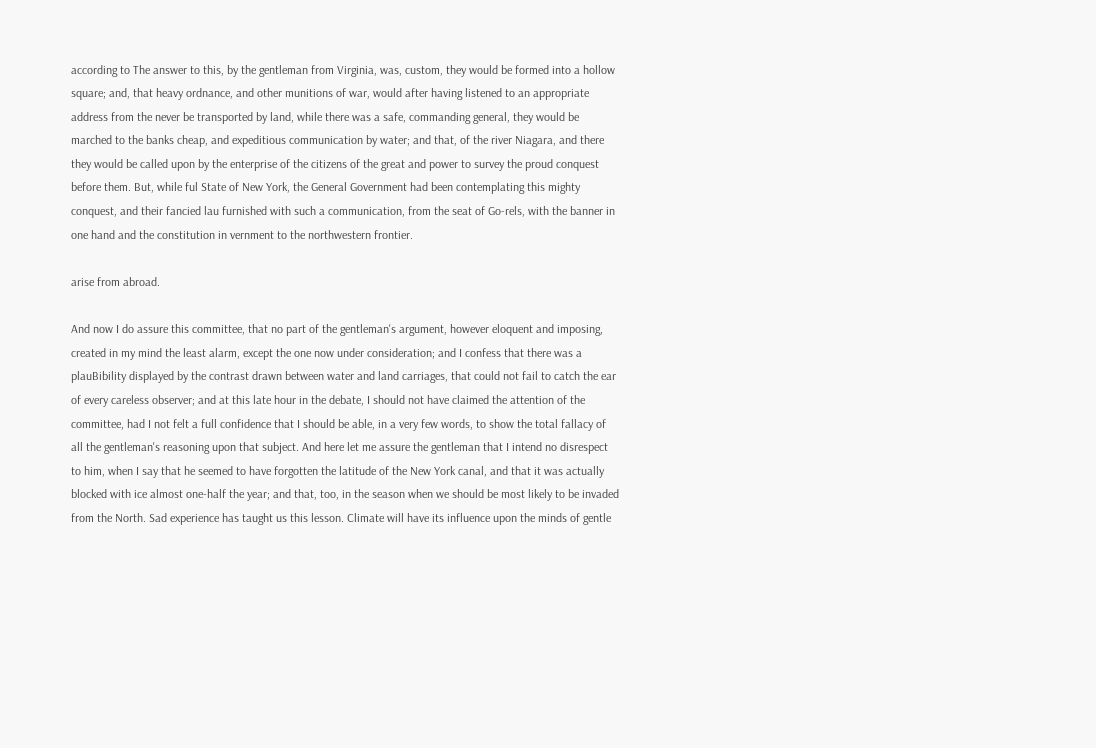according to The answer to this, by the gentleman from Virginia, was, custom, they would be formed into a hollow square; and, that heavy ordnance, and other munitions of war, would after having listened to an appropriate address from the never be transported by land, while there was a safe, commanding general, they would be marched to the banks cheap, and expeditious communication by water; and that, of the river Niagara, and there they would be called upon by the enterprise of the citizens of the great and power to survey the proud conquest before them. But, while ful State of New York, the General Government had been contemplating this mighty conquest, and their fancied lau furnished with such a communication, from the seat of Go-rels, with the banner in one hand and the constitution in vernment to the northwestern frontier.

arise from abroad.

And now I do assure this committee, that no part of the gentleman's argument, however eloquent and imposing, created in my mind the least alarm, except the one now under consideration; and I confess that there was a plauBibility displayed by the contrast drawn between water and land carriages, that could not fail to catch the ear of every careless observer; and at this late hour in the debate, I should not have claimed the attention of the committee, had I not felt a full confidence that I should be able, in a very few words, to show the total fallacy of all the gentleman's reasoning upon that subject. And here let me assure the gentleman that I intend no disrespect to him, when I say that he seemed to have forgotten the latitude of the New York canal, and that it was actually blocked with ice almost one-half the year; and that, too, in the season when we should be most likely to be invaded from the North. Sad experience has taught us this lesson. Climate will have its influence upon the minds of gentle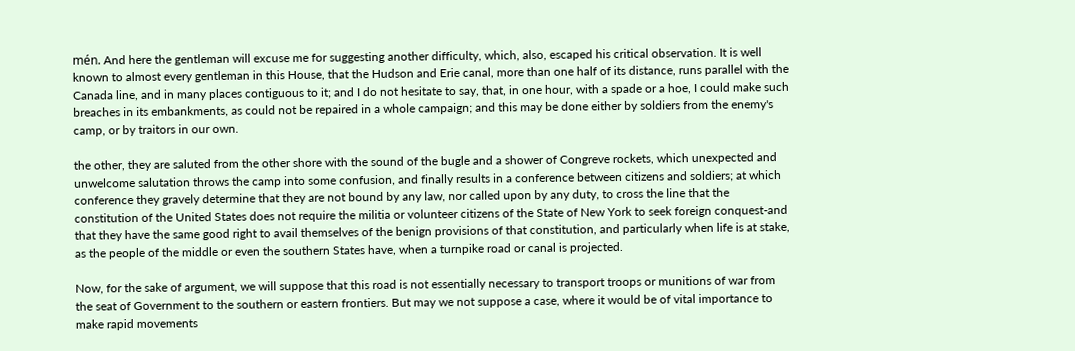mén. And here the gentleman will excuse me for suggesting another difficulty, which, also, escaped his critical observation. It is well known to almost every gentleman in this House, that the Hudson and Erie canal, more than one half of its distance, runs parallel with the Canada line, and in many places contiguous to it; and I do not hesitate to say, that, in one hour, with a spade or a hoe, I could make such breaches in its embankments, as could not be repaired in a whole campaign; and this may be done either by soldiers from the enemy's camp, or by traitors in our own.

the other, they are saluted from the other shore with the sound of the bugle and a shower of Congreve rockets, which unexpected and unwelcome salutation throws the camp into some confusion, and finally results in a conference between citizens and soldiers; at which conference they gravely determine that they are not bound by any law, nor called upon by any duty, to cross the line that the constitution of the United States does not require the militia or volunteer citizens of the State of New York to seek foreign conquest-and that they have the same good right to avail themselves of the benign provisions of that constitution, and particularly when life is at stake, as the people of the middle or even the southern States have, when a turnpike road or canal is projected.

Now, for the sake of argument, we will suppose that this road is not essentially necessary to transport troops or munitions of war from the seat of Government to the southern or eastern frontiers. But may we not suppose a case, where it would be of vital importance to make rapid movements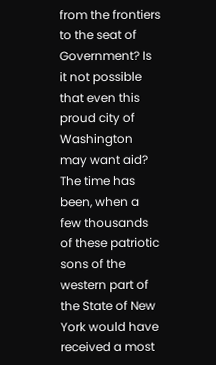from the frontiers to the seat of Government? Is it not possible that even this proud city of Washington may want aid? The time has been, when a few thousands of these patriotic sons of the western part of the State of New York would have received a most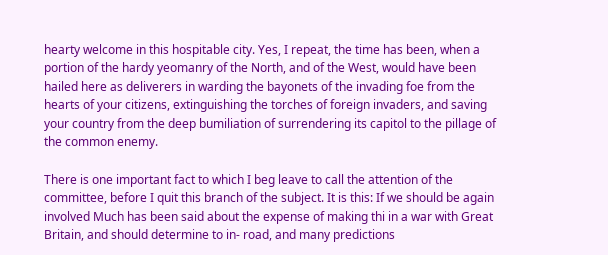hearty welcome in this hospitable city. Yes, I repeat, the time has been, when a portion of the hardy yeomanry of the North, and of the West, would have been hailed here as deliverers in warding the bayonets of the invading foe from the hearts of your citizens, extinguishing the torches of foreign invaders, and saving your country from the deep bumiliation of surrendering its capitol to the pillage of the common enemy.

There is one important fact to which I beg leave to call the attention of the committee, before I quit this branch of the subject. It is this: If we should be again involved Much has been said about the expense of making thi in a war with Great Britain, and should determine to in- road, and many predictions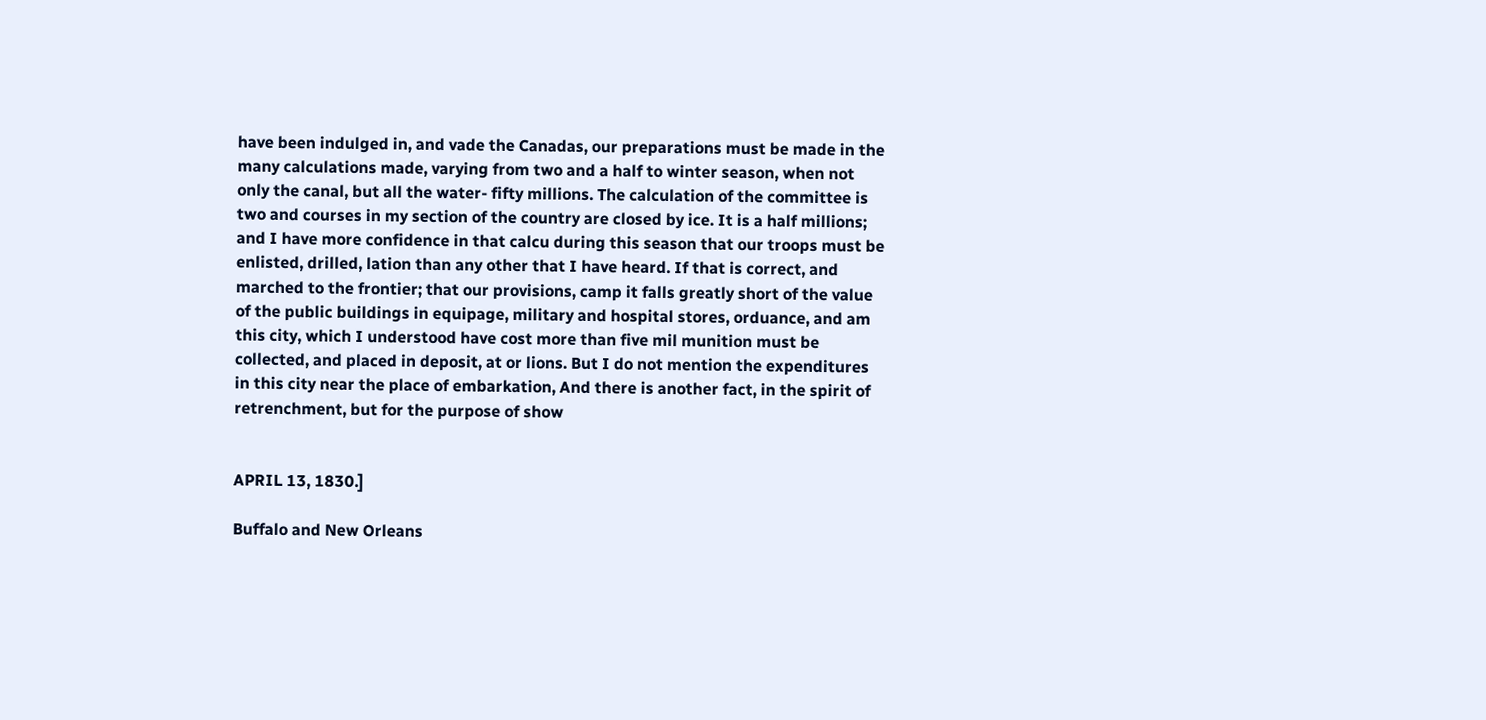have been indulged in, and vade the Canadas, our preparations must be made in the many calculations made, varying from two and a half to winter season, when not only the canal, but all the water- fifty millions. The calculation of the committee is two and courses in my section of the country are closed by ice. It is a half millions; and I have more confidence in that calcu during this season that our troops must be enlisted, drilled, lation than any other that I have heard. If that is correct, and marched to the frontier; that our provisions, camp it falls greatly short of the value of the public buildings in equipage, military and hospital stores, orduance, and am this city, which I understood have cost more than five mil munition must be collected, and placed in deposit, at or lions. But I do not mention the expenditures in this city near the place of embarkation, And there is another fact, in the spirit of retrenchment, but for the purpose of show


APRIL 13, 1830.]

Buffalo and New Orleans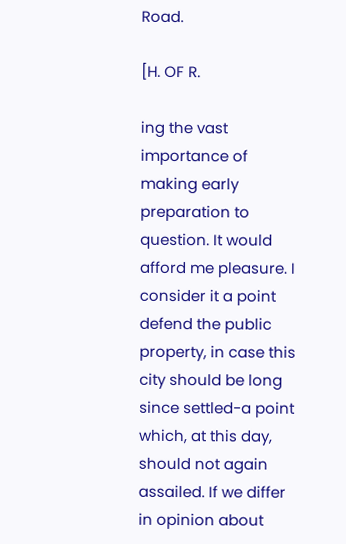Road.

[H. OF R.

ing the vast importance of making early preparation to question. It would afford me pleasure. I consider it a point defend the public property, in case this city should be long since settled-a point which, at this day, should not again assailed. If we differ in opinion about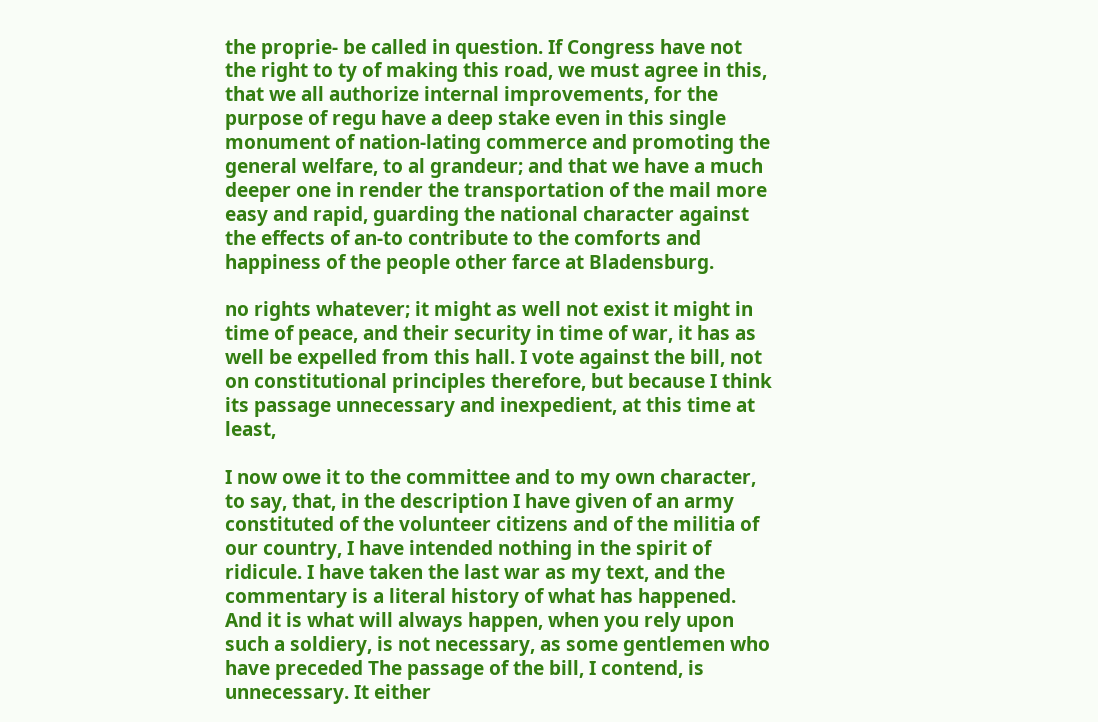the proprie- be called in question. If Congress have not the right to ty of making this road, we must agree in this, that we all authorize internal improvements, for the purpose of regu have a deep stake even in this single monument of nation-lating commerce and promoting the general welfare, to al grandeur; and that we have a much deeper one in render the transportation of the mail more easy and rapid, guarding the national character against the effects of an-to contribute to the comforts and happiness of the people other farce at Bladensburg.

no rights whatever; it might as well not exist it might in time of peace, and their security in time of war, it has as well be expelled from this hall. I vote against the bill, not on constitutional principles therefore, but because I think its passage unnecessary and inexpedient, at this time at least,

I now owe it to the committee and to my own character, to say, that, in the description I have given of an army constituted of the volunteer citizens and of the militia of our country, I have intended nothing in the spirit of ridicule. I have taken the last war as my text, and the commentary is a literal history of what has happened. And it is what will always happen, when you rely upon such a soldiery, is not necessary, as some gentlemen who have preceded The passage of the bill, I contend, is unnecessary. It either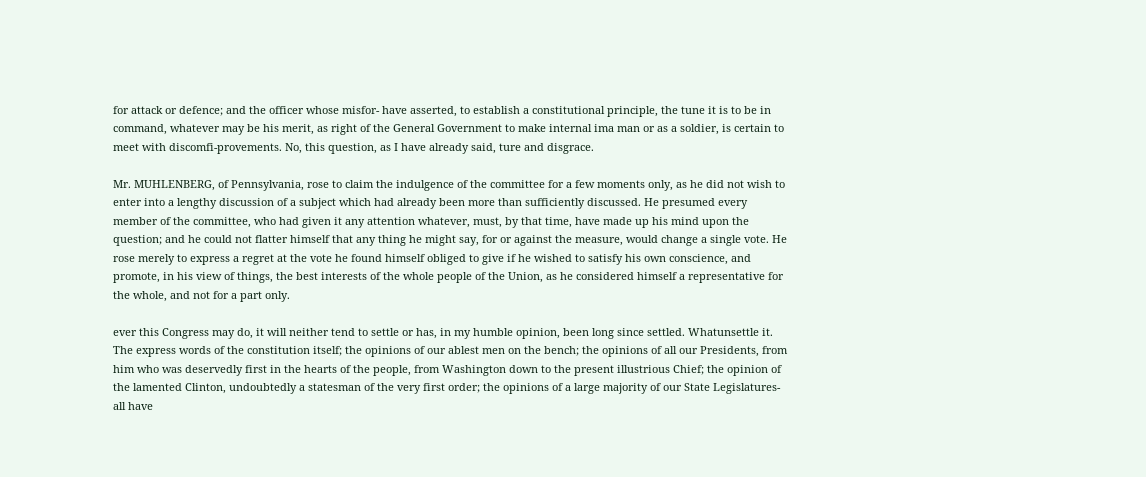for attack or defence; and the officer whose misfor- have asserted, to establish a constitutional principle, the tune it is to be in command, whatever may be his merit, as right of the General Government to make internal ima man or as a soldier, is certain to meet with discomfi-provements. No, this question, as I have already said, ture and disgrace.

Mr. MUHLENBERG, of Pennsylvania, rose to claim the indulgence of the committee for a few moments only, as he did not wish to enter into a lengthy discussion of a subject which had already been more than sufficiently discussed. He presumed every member of the committee, who had given it any attention whatever, must, by that time, have made up his mind upon the question; and he could not flatter himself that any thing he might say, for or against the measure, would change a single vote. He rose merely to express a regret at the vote he found himself obliged to give if he wished to satisfy his own conscience, and promote, in his view of things, the best interests of the whole people of the Union, as he considered himself a representative for the whole, and not for a part only.

ever this Congress may do, it will neither tend to settle or has, in my humble opinion, been long since settled. Whatunsettle it. The express words of the constitution itself; the opinions of our ablest men on the bench; the opinions of all our Presidents, from him who was deservedly first in the hearts of the people, from Washington down to the present illustrious Chief; the opinion of the lamented Clinton, undoubtedly a statesman of the very first order; the opinions of a large majority of our State Legislatures-all have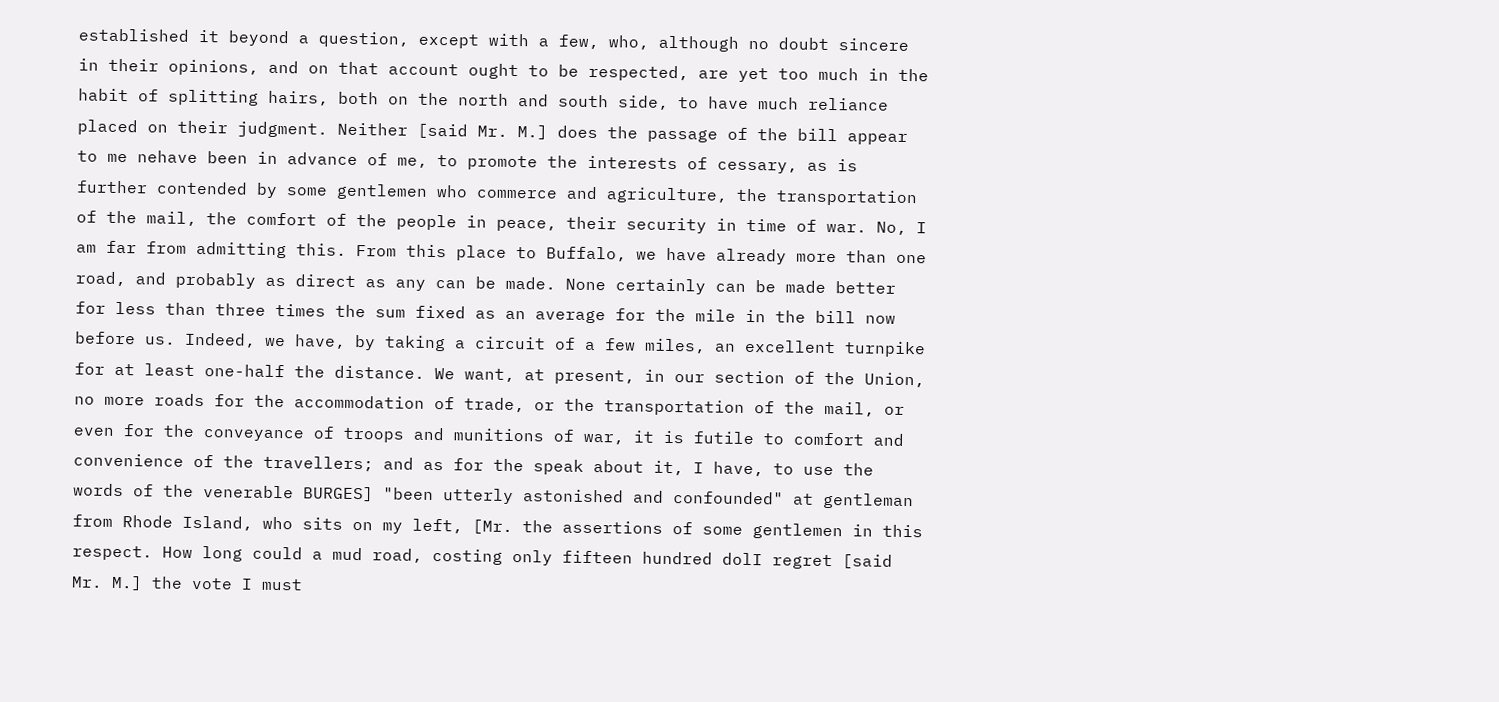established it beyond a question, except with a few, who, although no doubt sincere in their opinions, and on that account ought to be respected, are yet too much in the habit of splitting hairs, both on the north and south side, to have much reliance placed on their judgment. Neither [said Mr. M.] does the passage of the bill appear to me nehave been in advance of me, to promote the interests of cessary, as is further contended by some gentlemen who commerce and agriculture, the transportation of the mail, the comfort of the people in peace, their security in time of war. No, I am far from admitting this. From this place to Buffalo, we have already more than one road, and probably as direct as any can be made. None certainly can be made better for less than three times the sum fixed as an average for the mile in the bill now before us. Indeed, we have, by taking a circuit of a few miles, an excellent turnpike for at least one-half the distance. We want, at present, in our section of the Union, no more roads for the accommodation of trade, or the transportation of the mail, or even for the conveyance of troops and munitions of war, it is futile to comfort and convenience of the travellers; and as for the speak about it, I have, to use the words of the venerable BURGES] "been utterly astonished and confounded" at gentleman from Rhode Island, who sits on my left, [Mr. the assertions of some gentlemen in this respect. How long could a mud road, costing only fifteen hundred dolI regret [said Mr. M.] the vote I must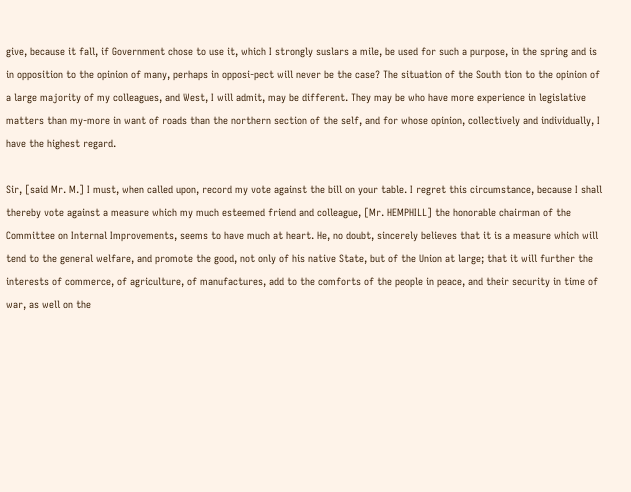give, because it fall, if Government chose to use it, which I strongly suslars a mile, be used for such a purpose, in the spring and is in opposition to the opinion of many, perhaps in opposi-pect will never be the case? The situation of the South tion to the opinion of a large majority of my colleagues, and West, I will admit, may be different. They may be who have more experience in legislative matters than my-more in want of roads than the northern section of the self, and for whose opinion, collectively and individually, I have the highest regard.

Sir, [said Mr. M.] I must, when called upon, record my vote against the bill on your table. I regret this circumstance, because I shall thereby vote against a measure which my much esteemed friend and colleague, [Mr. HEMPHILL] the honorable chairman of the Committee on Internal Improvements, seems to have much at heart. He, no doubt, sincerely believes that it is a measure which will tend to the general welfare, and promote the good, not only of his native State, but of the Union at large; that it will further the interests of commerce, of agriculture, of manufactures, add to the comforts of the people in peace, and their security in time of war, as well on the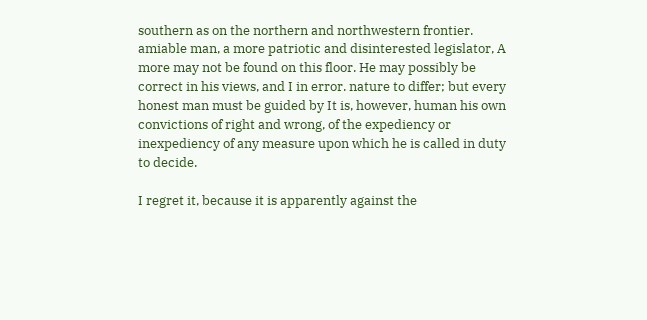southern as on the northern and northwestern frontier. amiable man, a more patriotic and disinterested legislator, A more may not be found on this floor. He may possibly be correct in his views, and I in error. nature to differ; but every honest man must be guided by It is, however, human his own convictions of right and wrong, of the expediency or inexpediency of any measure upon which he is called in duty to decide.

I regret it, because it is apparently against the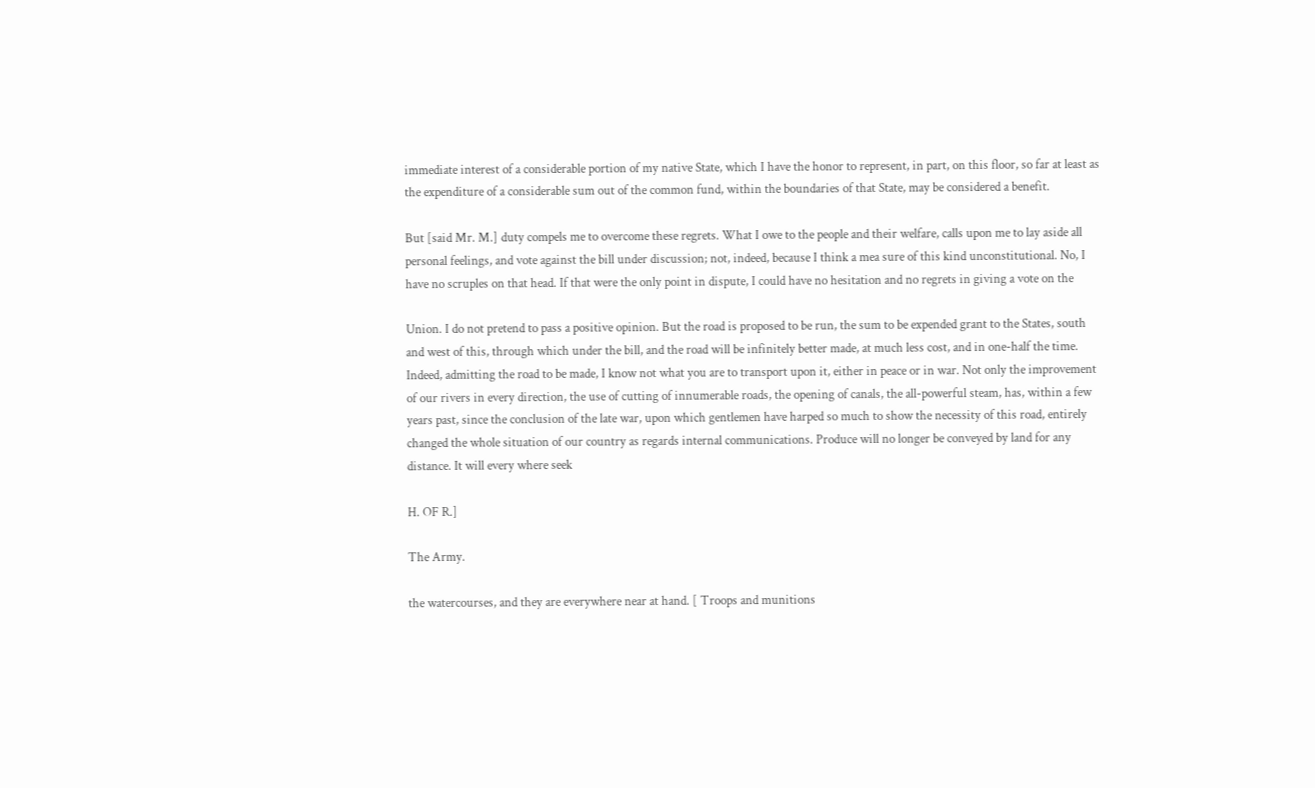immediate interest of a considerable portion of my native State, which I have the honor to represent, in part, on this floor, so far at least as the expenditure of a considerable sum out of the common fund, within the boundaries of that State, may be considered a benefit.

But [said Mr. M.] duty compels me to overcome these regrets. What I owe to the people and their welfare, calls upon me to lay aside all personal feelings, and vote against the bill under discussion; not, indeed, because I think a mea sure of this kind unconstitutional. No, I have no scruples on that head. If that were the only point in dispute, I could have no hesitation and no regrets in giving a vote on the

Union. I do not pretend to pass a positive opinion. But the road is proposed to be run, the sum to be expended grant to the States, south and west of this, through which under the bill, and the road will be infinitely better made, at much less cost, and in one-half the time. Indeed, admitting the road to be made, I know not what you are to transport upon it, either in peace or in war. Not only the improvement of our rivers in every direction, the use of cutting of innumerable roads, the opening of canals, the all-powerful steam, has, within a few years past, since the conclusion of the late war, upon which gentlemen have harped so much to show the necessity of this road, entirely changed the whole situation of our country as regards internal communications. Produce will no longer be conveyed by land for any distance. It will every where seek

H. OF R.]

The Army.

the watercourses, and they are everywhere near at hand. [ Troops and munitions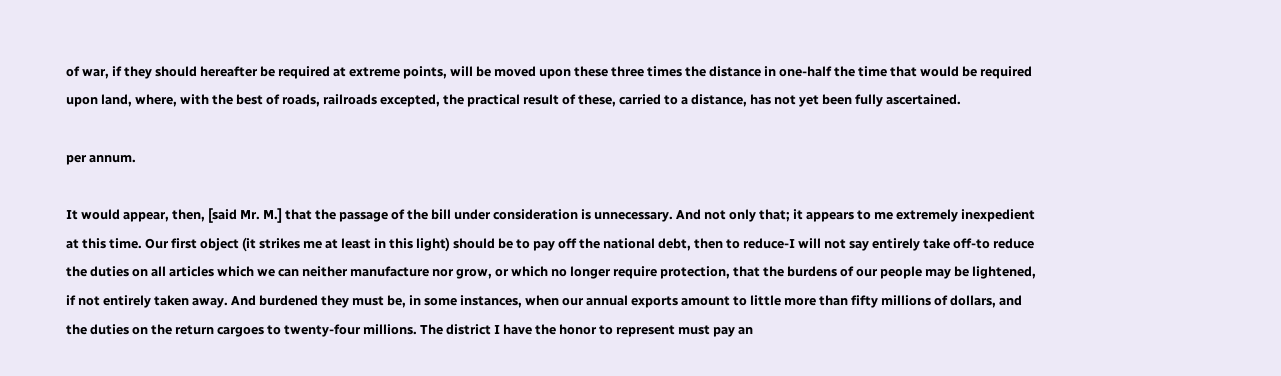of war, if they should hereafter be required at extreme points, will be moved upon these three times the distance in one-half the time that would be required upon land, where, with the best of roads, railroads excepted, the practical result of these, carried to a distance, has not yet been fully ascertained.

per annum.

It would appear, then, [said Mr. M.] that the passage of the bill under consideration is unnecessary. And not only that; it appears to me extremely inexpedient at this time. Our first object (it strikes me at least in this light) should be to pay off the national debt, then to reduce-I will not say entirely take off-to reduce the duties on all articles which we can neither manufacture nor grow, or which no longer require protection, that the burdens of our people may be lightened, if not entirely taken away. And burdened they must be, in some instances, when our annual exports amount to little more than fifty millions of dollars, and the duties on the return cargoes to twenty-four millions. The district I have the honor to represent must pay an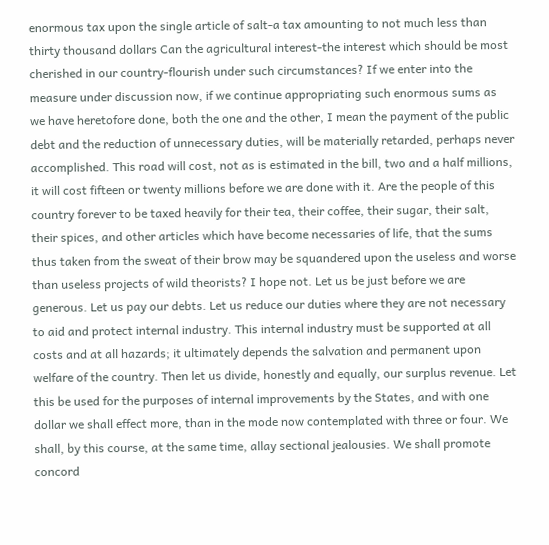enormous tax upon the single article of salt-a tax amounting to not much less than thirty thousand dollars Can the agricultural interest-the interest which should be most cherished in our country-flourish under such circumstances? If we enter into the measure under discussion now, if we continue appropriating such enormous sums as we have heretofore done, both the one and the other, I mean the payment of the public debt and the reduction of unnecessary duties, will be materially retarded, perhaps never accomplished. This road will cost, not as is estimated in the bill, two and a half millions, it will cost fifteen or twenty millions before we are done with it. Are the people of this country forever to be taxed heavily for their tea, their coffee, their sugar, their salt, their spices, and other articles which have become necessaries of life, that the sums thus taken from the sweat of their brow may be squandered upon the useless and worse than useless projects of wild theorists? I hope not. Let us be just before we are generous. Let us pay our debts. Let us reduce our duties where they are not necessary to aid and protect internal industry. This internal industry must be supported at all costs and at all hazards; it ultimately depends the salvation and permanent upon welfare of the country. Then let us divide, honestly and equally, our surplus revenue. Let this be used for the purposes of internal improvements by the States, and with one dollar we shall effect more, than in the mode now contemplated with three or four. We shall, by this course, at the same time, allay sectional jealousies. We shall promote concord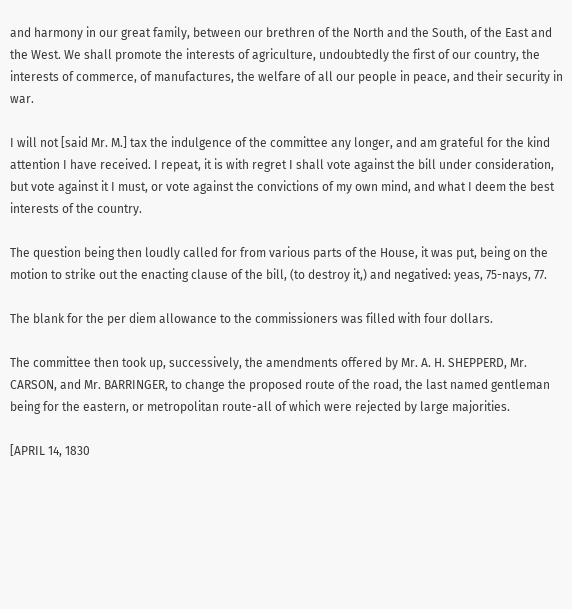and harmony in our great family, between our brethren of the North and the South, of the East and the West. We shall promote the interests of agriculture, undoubtedly the first of our country, the interests of commerce, of manufactures, the welfare of all our people in peace, and their security in war.

I will not [said Mr. M.] tax the indulgence of the committee any longer, and am grateful for the kind attention I have received. I repeat, it is with regret I shall vote against the bill under consideration, but vote against it I must, or vote against the convictions of my own mind, and what I deem the best interests of the country.

The question being then loudly called for from various parts of the House, it was put, being on the motion to strike out the enacting clause of the bill, (to destroy it,) and negatived: yeas, 75-nays, 77.

The blank for the per diem allowance to the commissioners was filled with four dollars.

The committee then took up, successively, the amendments offered by Mr. A. H. SHEPPERD, Mr. CARSON, and Mr. BARRINGER, to change the proposed route of the road, the last named gentleman being for the eastern, or metropolitan route-all of which were rejected by large majorities.

[APRIL 14, 1830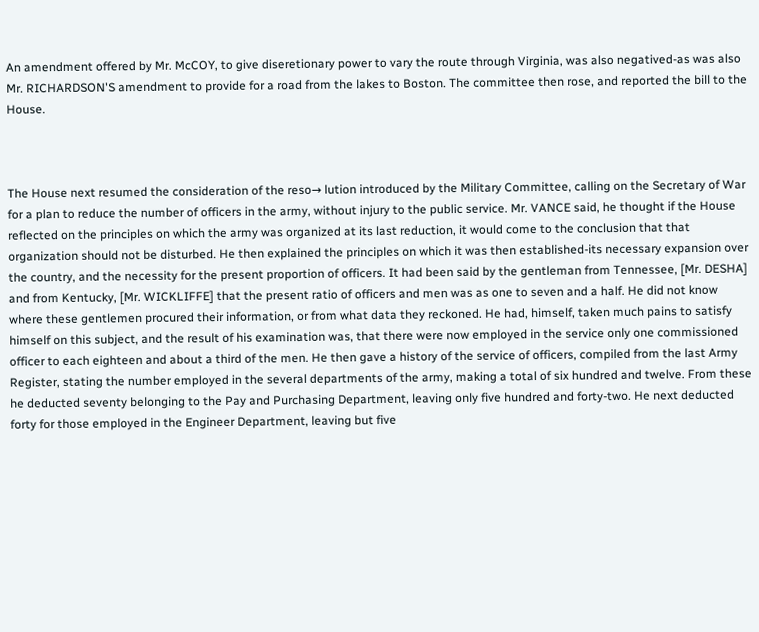An amendment offered by Mr. McCOY, to give diseretionary power to vary the route through Virginia, was also negatived-as was also Mr. RICHARDSON'S amendment to provide for a road from the lakes to Boston. The committee then rose, and reported the bill to the House.



The House next resumed the consideration of the reso→ lution introduced by the Military Committee, calling on the Secretary of War for a plan to reduce the number of officers in the army, without injury to the public service. Mr. VANCE said, he thought if the House reflected on the principles on which the army was organized at its last reduction, it would come to the conclusion that that organization should not be disturbed. He then explained the principles on which it was then established-its necessary expansion over the country, and the necessity for the present proportion of officers. It had been said by the gentleman from Tennessee, [Mr. DESHA] and from Kentucky, [Mr. WICKLIFFE] that the present ratio of officers and men was as one to seven and a half. He did not know where these gentlemen procured their information, or from what data they reckoned. He had, himself, taken much pains to satisfy himself on this subject, and the result of his examination was, that there were now employed in the service only one commissioned officer to each eighteen and about a third of the men. He then gave a history of the service of officers, compiled from the last Army Register, stating the number employed in the several departments of the army, making a total of six hundred and twelve. From these he deducted seventy belonging to the Pay and Purchasing Department, leaving only five hundred and forty-two. He next deducted forty for those employed in the Engineer Department, leaving but five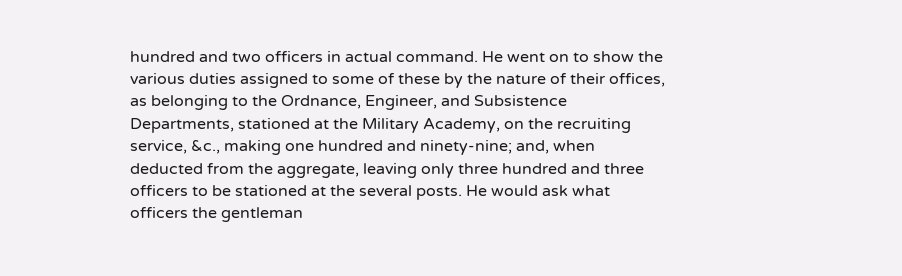hundred and two officers in actual command. He went on to show the various duties assigned to some of these by the nature of their offices, as belonging to the Ordnance, Engineer, and Subsistence Departments, stationed at the Military Academy, on the recruiting service, &c., making one hundred and ninety-nine; and, when deducted from the aggregate, leaving only three hundred and three officers to be stationed at the several posts. He would ask what officers the gentleman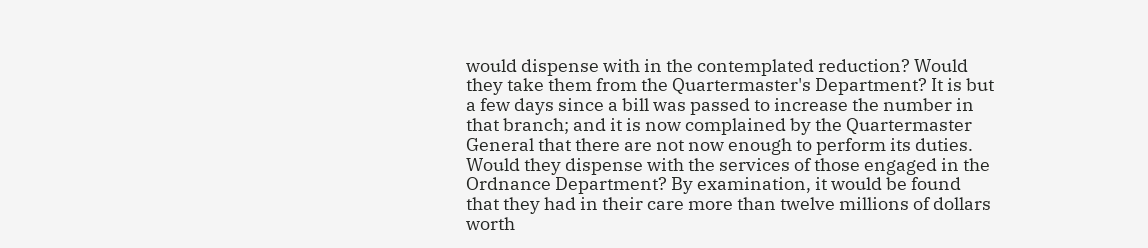would dispense with in the contemplated reduction? Would they take them from the Quartermaster's Department? It is but a few days since a bill was passed to increase the number in that branch; and it is now complained by the Quartermaster General that there are not now enough to perform its duties. Would they dispense with the services of those engaged in the Ordnance Department? By examination, it would be found that they had in their care more than twelve millions of dollars worth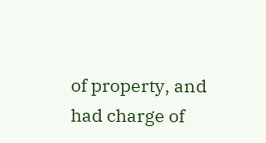of property, and had charge of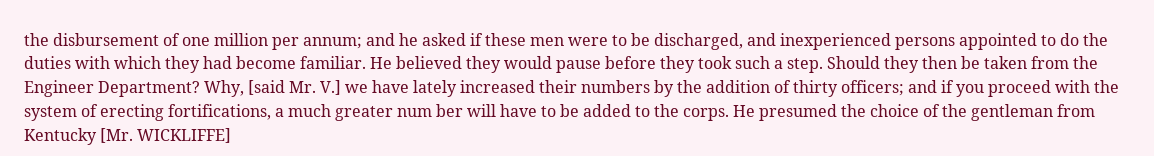the disbursement of one million per annum; and he asked if these men were to be discharged, and inexperienced persons appointed to do the duties with which they had become familiar. He believed they would pause before they took such a step. Should they then be taken from the Engineer Department? Why, [said Mr. V.] we have lately increased their numbers by the addition of thirty officers; and if you proceed with the system of erecting fortifications, a much greater num ber will have to be added to the corps. He presumed the choice of the gentleman from Kentucky [Mr. WICKLIFFE]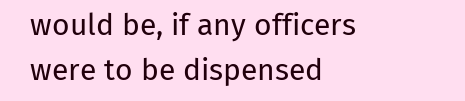would be, if any officers were to be dispensed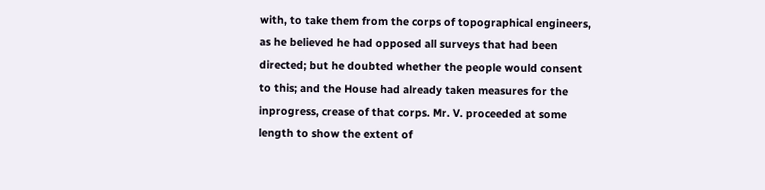with, to take them from the corps of topographical engineers, as he believed he had opposed all surveys that had been directed; but he doubted whether the people would consent to this; and the House had already taken measures for the inprogress, crease of that corps. Mr. V. proceeded at some length to show the extent of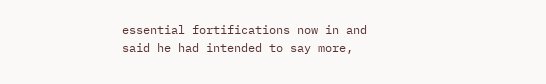essential fortifications now in and said he had intended to say more,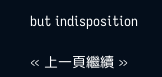but indisposition

« 上一頁繼續 »